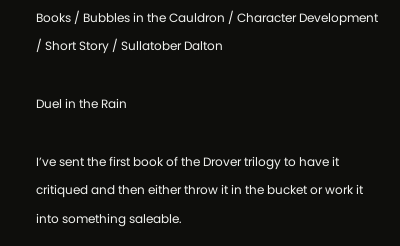Books / Bubbles in the Cauldron / Character Development / Short Story / Sullatober Dalton

Duel in the Rain

I’ve sent the first book of the Drover trilogy to have it critiqued and then either throw it in the bucket or work it into something saleable.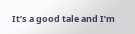It’s a good tale and I’m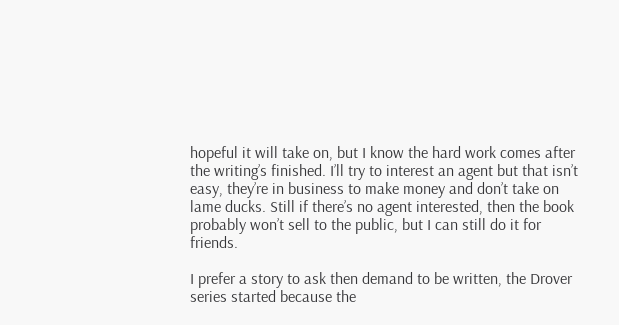hopeful it will take on, but I know the hard work comes after the writing’s finished. I’ll try to interest an agent but that isn’t easy, they’re in business to make money and don’t take on lame ducks. Still if there’s no agent interested, then the book probably won’t sell to the public, but I can still do it for friends.

I prefer a story to ask then demand to be written, the Drover series started because the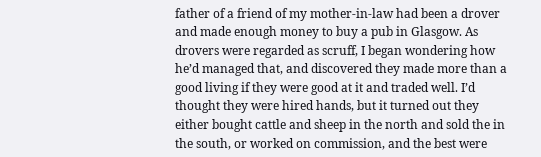father of a friend of my mother-in-law had been a drover and made enough money to buy a pub in Glasgow. As drovers were regarded as scruff, I began wondering how he’d managed that, and discovered they made more than a good living if they were good at it and traded well. I’d thought they were hired hands, but it turned out they either bought cattle and sheep in the north and sold the in the south, or worked on commission, and the best were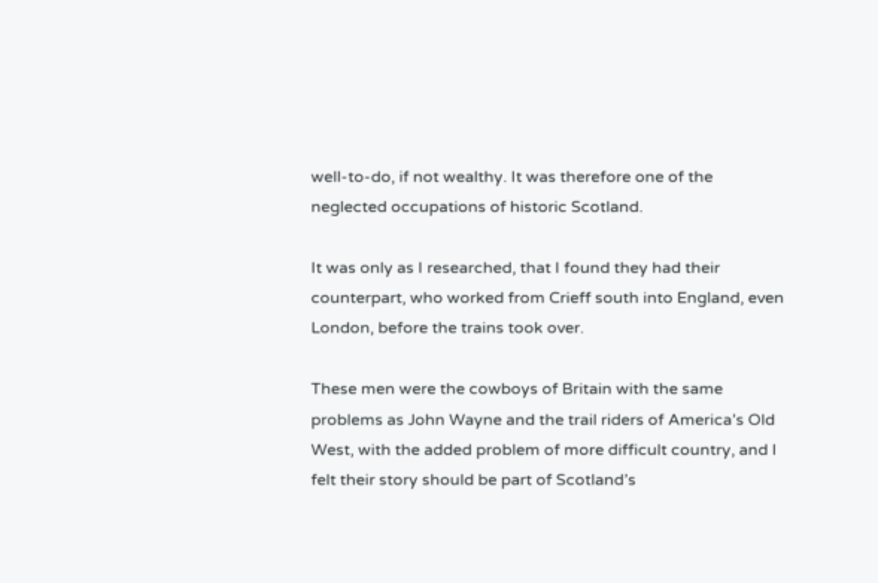well-to-do, if not wealthy. It was therefore one of the neglected occupations of historic Scotland.

It was only as I researched, that I found they had their counterpart, who worked from Crieff south into England, even London, before the trains took over.

These men were the cowboys of Britain with the same problems as John Wayne and the trail riders of America’s Old West, with the added problem of more difficult country, and I felt their story should be part of Scotland’s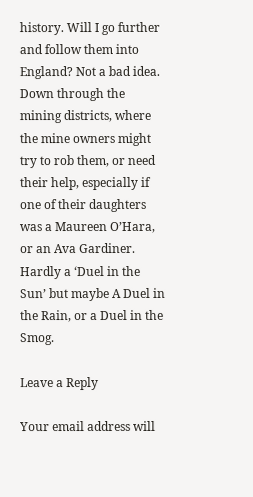history. Will I go further and follow them into England? Not a bad idea. Down through the mining districts, where the mine owners might try to rob them, or need their help, especially if one of their daughters was a Maureen O’Hara, or an Ava Gardiner. Hardly a ‘Duel in the Sun’ but maybe A Duel in the Rain, or a Duel in the Smog.

Leave a Reply

Your email address will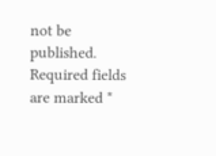not be published. Required fields are marked *